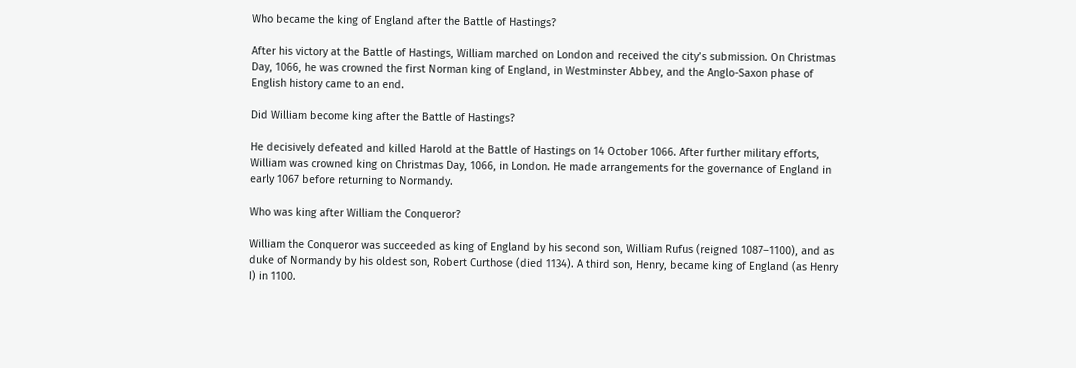Who became the king of England after the Battle of Hastings?

After his victory at the Battle of Hastings, William marched on London and received the city’s submission. On Christmas Day, 1066, he was crowned the first Norman king of England, in Westminster Abbey, and the Anglo-Saxon phase of English history came to an end.

Did William become king after the Battle of Hastings?

He decisively defeated and killed Harold at the Battle of Hastings on 14 October 1066. After further military efforts, William was crowned king on Christmas Day, 1066, in London. He made arrangements for the governance of England in early 1067 before returning to Normandy.

Who was king after William the Conqueror?

William the Conqueror was succeeded as king of England by his second son, William Rufus (reigned 1087–1100), and as duke of Normandy by his oldest son, Robert Curthose (died 1134). A third son, Henry, became king of England (as Henry I) in 1100.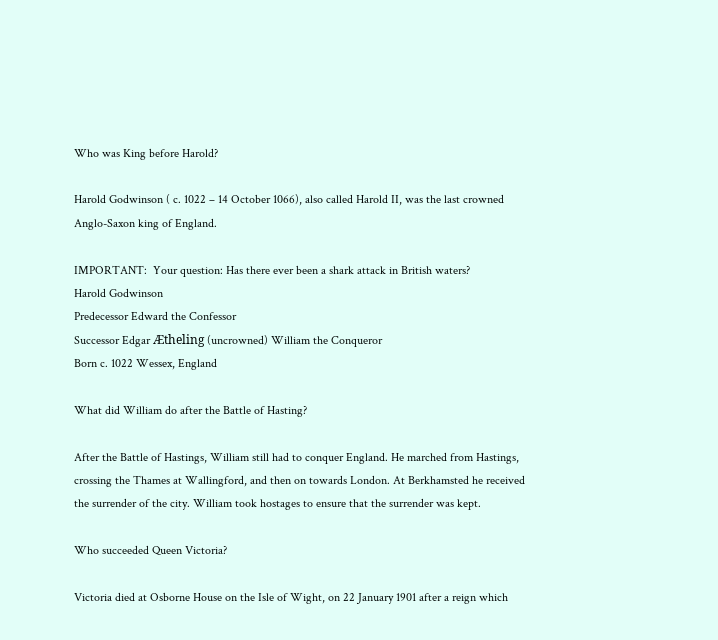Who was King before Harold?

Harold Godwinson ( c. 1022 – 14 October 1066), also called Harold II, was the last crowned Anglo-Saxon king of England.

IMPORTANT:  Your question: Has there ever been a shark attack in British waters?
Harold Godwinson
Predecessor Edward the Confessor
Successor Edgar Ætheling (uncrowned) William the Conqueror
Born c. 1022 Wessex, England

What did William do after the Battle of Hasting?

After the Battle of Hastings, William still had to conquer England. He marched from Hastings, crossing the Thames at Wallingford, and then on towards London. At Berkhamsted he received the surrender of the city. William took hostages to ensure that the surrender was kept.

Who succeeded Queen Victoria?

Victoria died at Osborne House on the Isle of Wight, on 22 January 1901 after a reign which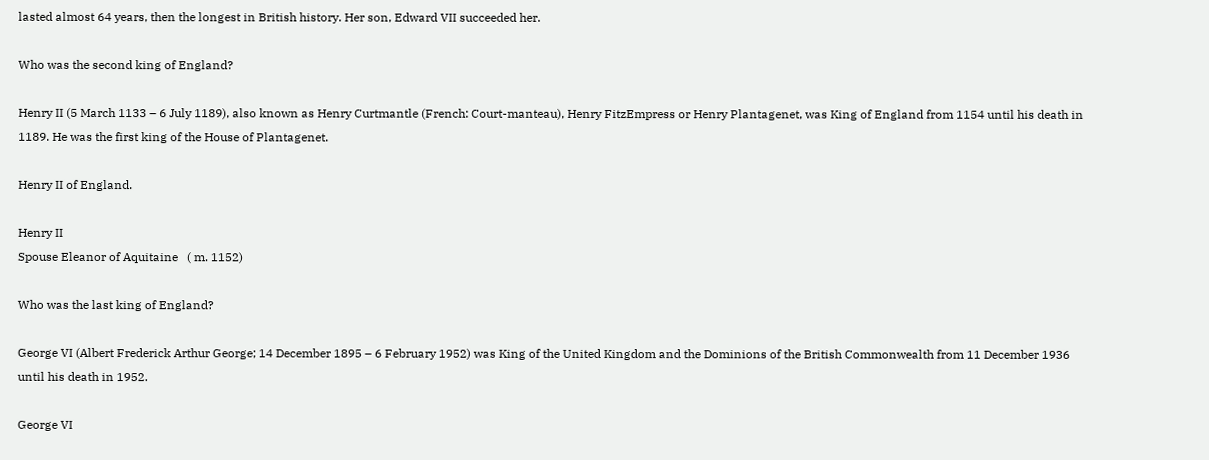lasted almost 64 years, then the longest in British history. Her son, Edward VII succeeded her.

Who was the second king of England?

Henry II (5 March 1133 – 6 July 1189), also known as Henry Curtmantle (French: Court-manteau), Henry FitzEmpress or Henry Plantagenet, was King of England from 1154 until his death in 1189. He was the first king of the House of Plantagenet.

Henry II of England.

Henry II
Spouse Eleanor of Aquitaine   ( m. 1152)

Who was the last king of England?

George VI (Albert Frederick Arthur George; 14 December 1895 – 6 February 1952) was King of the United Kingdom and the Dominions of the British Commonwealth from 11 December 1936 until his death in 1952.

George VI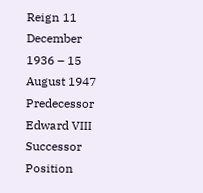Reign 11 December 1936 – 15 August 1947
Predecessor Edward VIII
Successor Position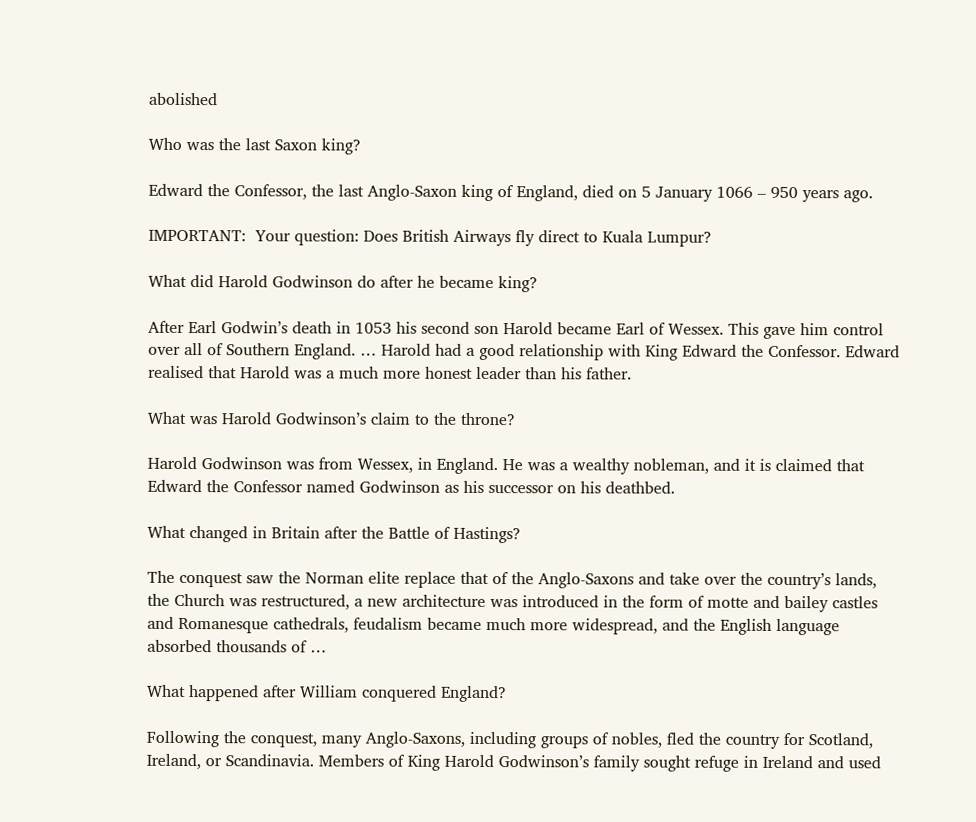abolished

Who was the last Saxon king?

Edward the Confessor, the last Anglo-Saxon king of England, died on 5 January 1066 – 950 years ago.

IMPORTANT:  Your question: Does British Airways fly direct to Kuala Lumpur?

What did Harold Godwinson do after he became king?

After Earl Godwin’s death in 1053 his second son Harold became Earl of Wessex. This gave him control over all of Southern England. … Harold had a good relationship with King Edward the Confessor. Edward realised that Harold was a much more honest leader than his father.

What was Harold Godwinson’s claim to the throne?

Harold Godwinson was from Wessex, in England. He was a wealthy nobleman, and it is claimed that Edward the Confessor named Godwinson as his successor on his deathbed.

What changed in Britain after the Battle of Hastings?

The conquest saw the Norman elite replace that of the Anglo-Saxons and take over the country’s lands, the Church was restructured, a new architecture was introduced in the form of motte and bailey castles and Romanesque cathedrals, feudalism became much more widespread, and the English language absorbed thousands of …

What happened after William conquered England?

Following the conquest, many Anglo-Saxons, including groups of nobles, fled the country for Scotland, Ireland, or Scandinavia. Members of King Harold Godwinson’s family sought refuge in Ireland and used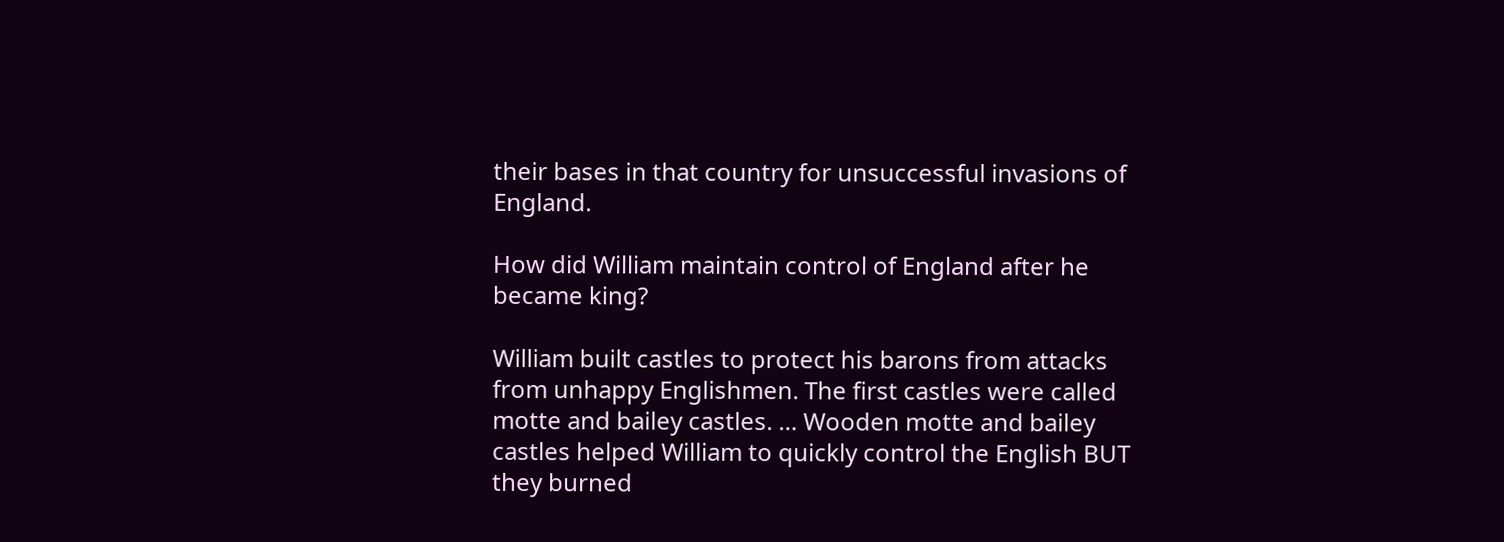their bases in that country for unsuccessful invasions of England.

How did William maintain control of England after he became king?

William built castles to protect his barons from attacks from unhappy Englishmen. The first castles were called motte and bailey castles. … Wooden motte and bailey castles helped William to quickly control the English BUT they burned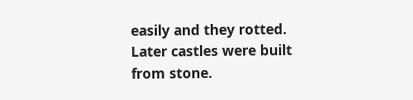easily and they rotted. Later castles were built from stone.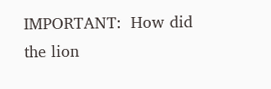IMPORTANT:  How did the lion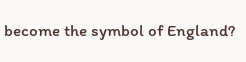become the symbol of England?